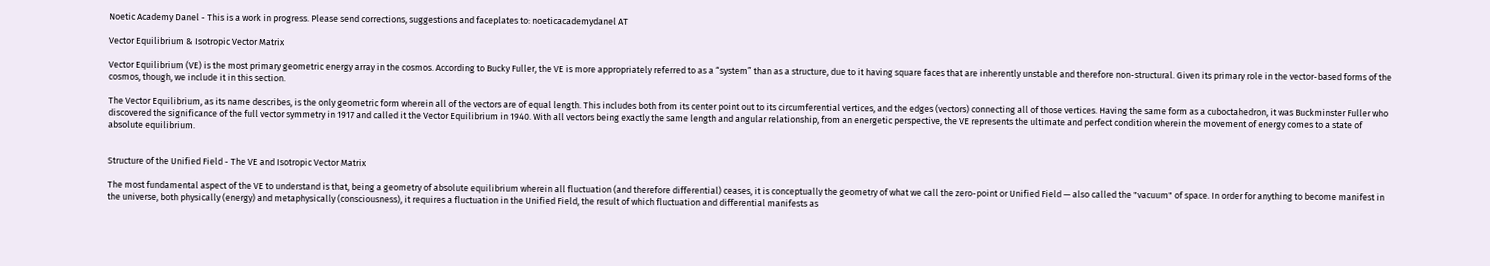Noetic Academy Danel - This is a work in progress. Please send corrections, suggestions and faceplates to: noeticacademydanel AT

Vector Equilibrium & Isotropic Vector Matrix

Vector Equilibrium (VE) is the most primary geometric energy array in the cosmos. According to Bucky Fuller, the VE is more appropriately referred to as a “system” than as a structure, due to it having square faces that are inherently unstable and therefore non-structural. Given its primary role in the vector-based forms of the cosmos, though, we include it in this section.

The Vector Equilibrium, as its name describes, is the only geometric form wherein all of the vectors are of equal length. This includes both from its center point out to its circumferential vertices, and the edges (vectors) connecting all of those vertices. Having the same form as a cuboctahedron, it was Buckminster Fuller who discovered the significance of the full vector symmetry in 1917 and called it the Vector Equilibrium in 1940. With all vectors being exactly the same length and angular relationship, from an energetic perspective, the VE represents the ultimate and perfect condition wherein the movement of energy comes to a state of absolute equilibrium.


Structure of the Unified Field - The VE and Isotropic Vector Matrix

The most fundamental aspect of the VE to understand is that, being a geometry of absolute equilibrium wherein all fluctuation (and therefore differential) ceases, it is conceptually the geometry of what we call the zero-point or Unified Field — also called the "vacuum" of space. In order for anything to become manifest in the universe, both physically (energy) and metaphysically (consciousness), it requires a fluctuation in the Unified Field, the result of which fluctuation and differential manifests as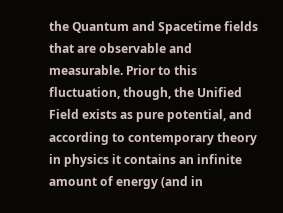the Quantum and Spacetime fields that are observable and measurable. Prior to this fluctuation, though, the Unified Field exists as pure potential, and according to contemporary theory in physics it contains an infinite amount of energy (and in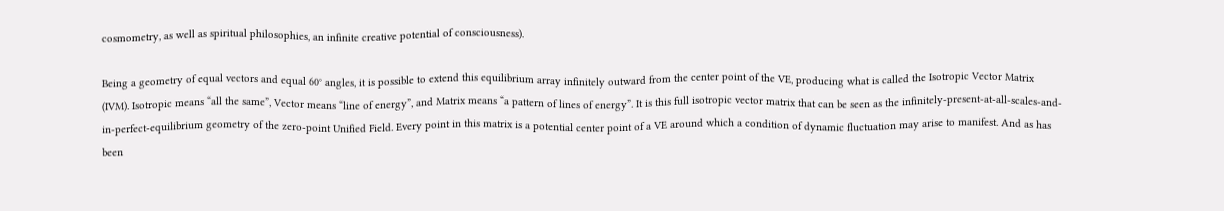cosmometry, as well as spiritual philosophies, an infinite creative potential of consciousness).

Being a geometry of equal vectors and equal 60° angles, it is possible to extend this equilibrium array infinitely outward from the center point of the VE, producing what is called the Isotropic Vector Matrix (IVM). Isotropic means “all the same”, Vector means “line of energy”, and Matrix means “a pattern of lines of energy”. It is this full isotropic vector matrix that can be seen as the infinitely-present-at-all-scales-and-in-perfect-equilibrium geometry of the zero-point Unified Field. Every point in this matrix is a potential center point of a VE around which a condition of dynamic fluctuation may arise to manifest. And as has been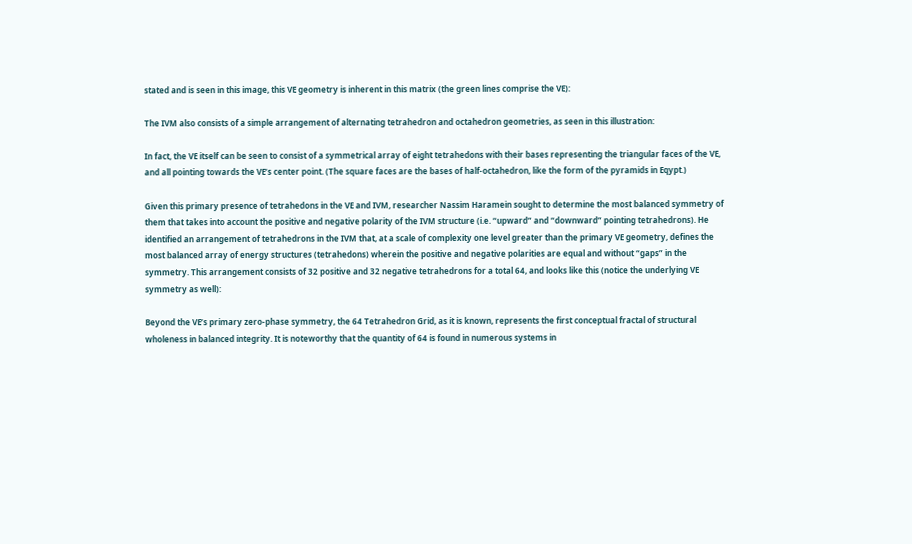stated and is seen in this image, this VE geometry is inherent in this matrix (the green lines comprise the VE):

The IVM also consists of a simple arrangement of alternating tetrahedron and octahedron geometries, as seen in this illustration:

In fact, the VE itself can be seen to consist of a symmetrical array of eight tetrahedons with their bases representing the triangular faces of the VE, and all pointing towards the VE’s center point. (The square faces are the bases of half-octahedron, like the form of the pyramids in Eqypt.)

Given this primary presence of tetrahedons in the VE and IVM, researcher Nassim Haramein sought to determine the most balanced symmetry of them that takes into account the positive and negative polarity of the IVM structure (i.e. “upward” and “downward” pointing tetrahedrons). He identified an arrangement of tetrahedrons in the IVM that, at a scale of complexity one level greater than the primary VE geometry, defines the most balanced array of energy structures (tetrahedons) wherein the positive and negative polarities are equal and without “gaps” in the symmetry. This arrangement consists of 32 positive and 32 negative tetrahedrons for a total 64, and looks like this (notice the underlying VE symmetry as well):

Beyond the VE’s primary zero-phase symmetry, the 64 Tetrahedron Grid, as it is known, represents the first conceptual fractal of structural wholeness in balanced integrity. It is noteworthy that the quantity of 64 is found in numerous systems in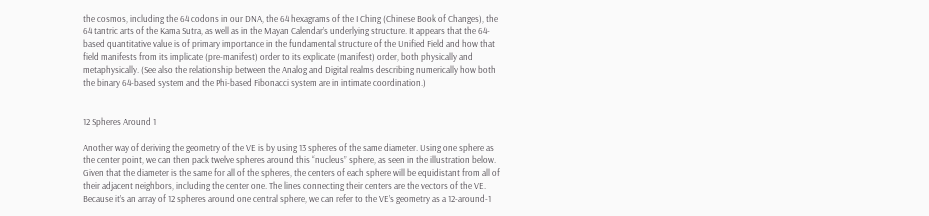the cosmos, including the 64 codons in our DNA, the 64 hexagrams of the I Ching (Chinese Book of Changes), the 64 tantric arts of the Kama Sutra, as well as in the Mayan Calendar’s underlying structure. It appears that the 64-based quantitative value is of primary importance in the fundamental structure of the Unified Field and how that field manifests from its implicate (pre-manifest) order to its explicate (manifest) order, both physically and metaphysically. (See also the relationship between the Analog and Digital realms describing numerically how both the binary 64-based system and the Phi-based Fibonacci system are in intimate coordination.)


12 Spheres Around 1

Another way of deriving the geometry of the VE is by using 13 spheres of the same diameter. Using one sphere as the center point, we can then pack twelve spheres around this “nucleus” sphere, as seen in the illustration below. Given that the diameter is the same for all of the spheres, the centers of each sphere will be equidistant from all of their adjacent neighbors, including the center one. The lines connecting their centers are the vectors of the VE. Because it’s an array of 12 spheres around one central sphere, we can refer to the VE’s geometry as a 12-around-1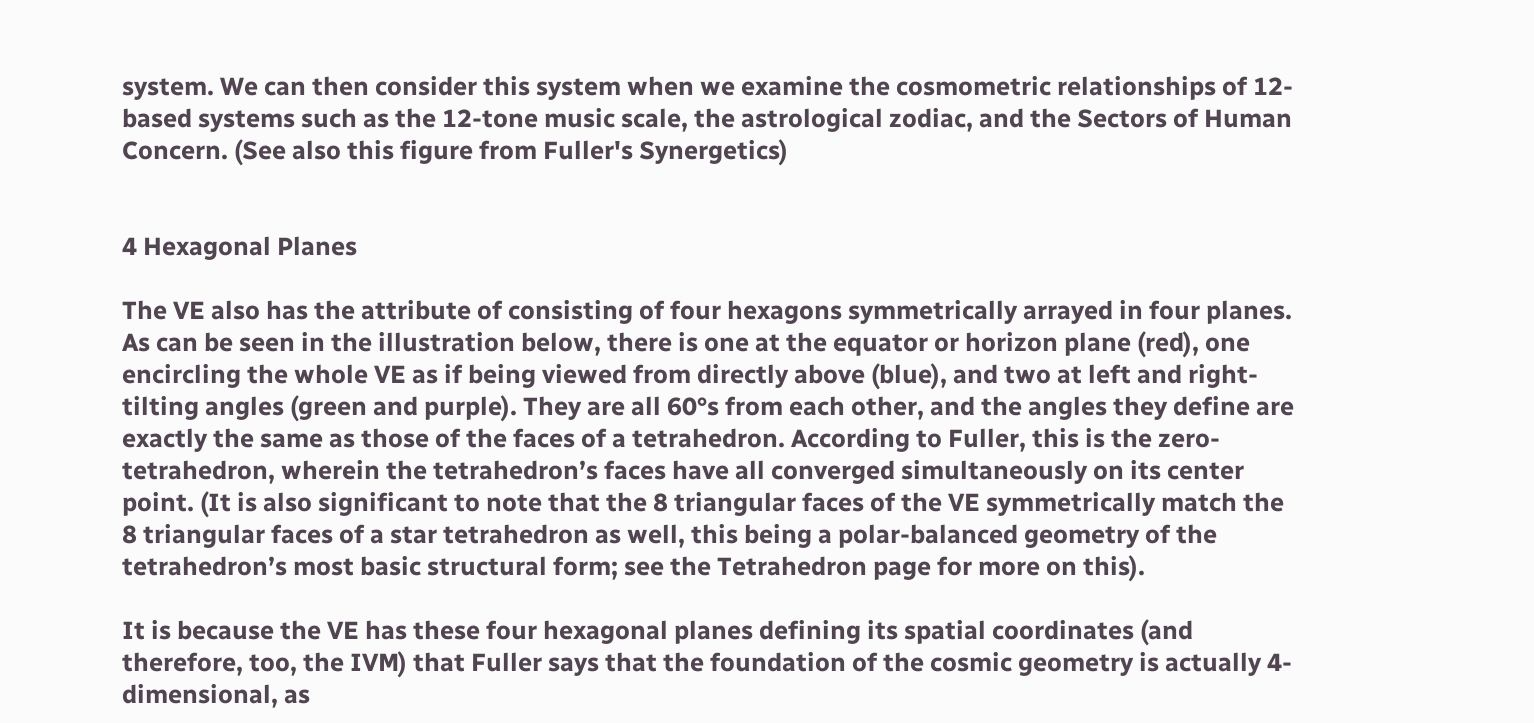system. We can then consider this system when we examine the cosmometric relationships of 12-based systems such as the 12-tone music scale, the astrological zodiac, and the Sectors of Human Concern. (See also this figure from Fuller's Synergetics)


4 Hexagonal Planes

The VE also has the attribute of consisting of four hexagons symmetrically arrayed in four planes. As can be seen in the illustration below, there is one at the equator or horizon plane (red), one encircling the whole VE as if being viewed from directly above (blue), and two at left and right-tilting angles (green and purple). They are all 60°s from each other, and the angles they define are exactly the same as those of the faces of a tetrahedron. According to Fuller, this is the zero-tetrahedron, wherein the tetrahedron’s faces have all converged simultaneously on its center point. (It is also significant to note that the 8 triangular faces of the VE symmetrically match the 8 triangular faces of a star tetrahedron as well, this being a polar-balanced geometry of the tetrahedron’s most basic structural form; see the Tetrahedron page for more on this).

It is because the VE has these four hexagonal planes defining its spatial coordinates (and therefore, too, the IVM) that Fuller says that the foundation of the cosmic geometry is actually 4-dimensional, as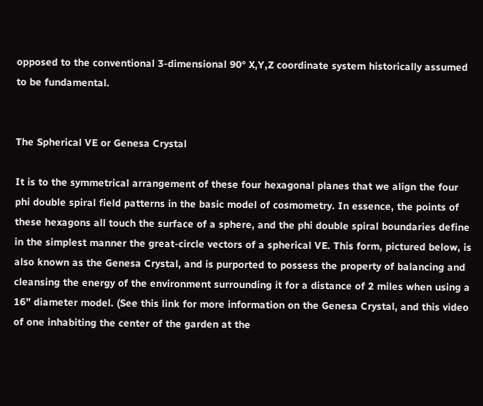opposed to the conventional 3-dimensional 90° X,Y,Z coordinate system historically assumed to be fundamental.


The Spherical VE or Genesa Crystal

It is to the symmetrical arrangement of these four hexagonal planes that we align the four phi double spiral field patterns in the basic model of cosmometry. In essence, the points of these hexagons all touch the surface of a sphere, and the phi double spiral boundaries define in the simplest manner the great-circle vectors of a spherical VE. This form, pictured below, is also known as the Genesa Crystal, and is purported to possess the property of balancing and cleansing the energy of the environment surrounding it for a distance of 2 miles when using a 16” diameter model. (See this link for more information on the Genesa Crystal, and this video of one inhabiting the center of the garden at the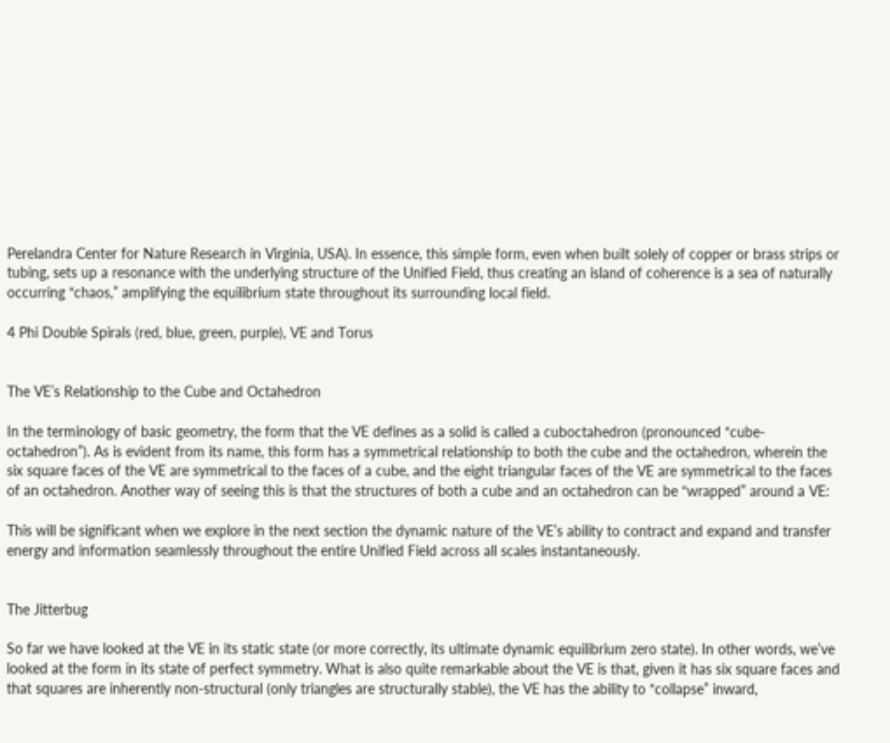Perelandra Center for Nature Research in Virginia, USA). In essence, this simple form, even when built solely of copper or brass strips or tubing, sets up a resonance with the underlying structure of the Unified Field, thus creating an island of coherence is a sea of naturally occurring “chaos,” amplifying the equilibrium state throughout its surrounding local field.

4 Phi Double Spirals (red, blue, green, purple), VE and Torus


The VE’s Relationship to the Cube and Octahedron

In the terminology of basic geometry, the form that the VE defines as a solid is called a cuboctahedron (pronounced “cube-octahedron”). As is evident from its name, this form has a symmetrical relationship to both the cube and the octahedron, wherein the six square faces of the VE are symmetrical to the faces of a cube, and the eight triangular faces of the VE are symmetrical to the faces of an octahedron. Another way of seeing this is that the structures of both a cube and an octahedron can be “wrapped” around a VE:

This will be significant when we explore in the next section the dynamic nature of the VE’s ability to contract and expand and transfer energy and information seamlessly throughout the entire Unified Field across all scales instantaneously.


The Jitterbug

So far we have looked at the VE in its static state (or more correctly, its ultimate dynamic equilibrium zero state). In other words, we’ve looked at the form in its state of perfect symmetry. What is also quite remarkable about the VE is that, given it has six square faces and that squares are inherently non-structural (only triangles are structurally stable), the VE has the ability to “collapse” inward,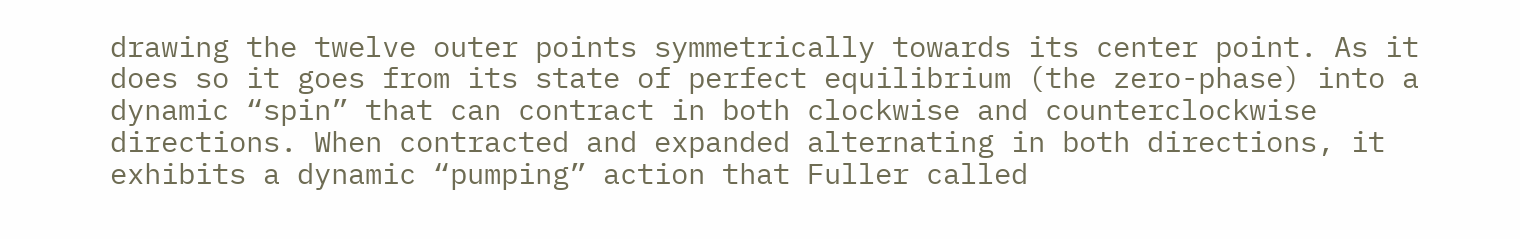drawing the twelve outer points symmetrically towards its center point. As it does so it goes from its state of perfect equilibrium (the zero-phase) into a dynamic “spin” that can contract in both clockwise and counterclockwise directions. When contracted and expanded alternating in both directions, it exhibits a dynamic “pumping” action that Fuller called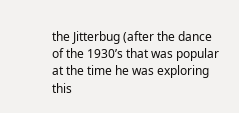the Jitterbug (after the dance of the 1930’s that was popular at the time he was exploring this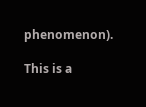phenomenon).

This is a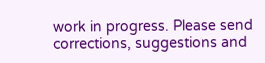work in progress. Please send corrections, suggestions and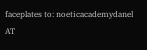faceplates to: noeticacademydanel AT